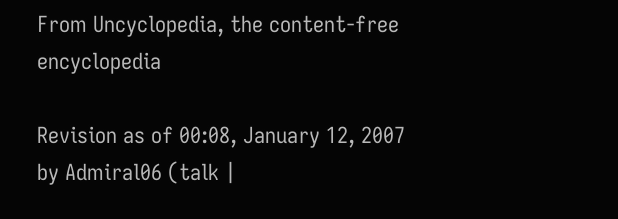From Uncyclopedia, the content-free encyclopedia

Revision as of 00:08, January 12, 2007 by Admiral06 (talk |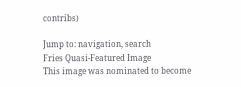contribs)

Jump to: navigation, search
Fries Quasi-Featured Image
This image was nominated to become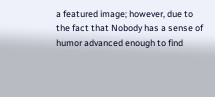a featured image; however, due to the fact that Nobody has a sense of humor advanced enough to find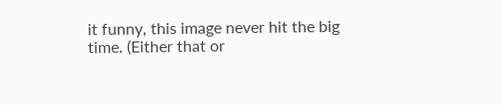it funny, this image never hit the big time. (Either that or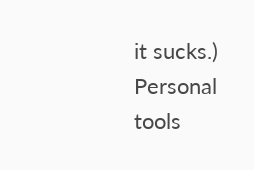it sucks.)
Personal tools